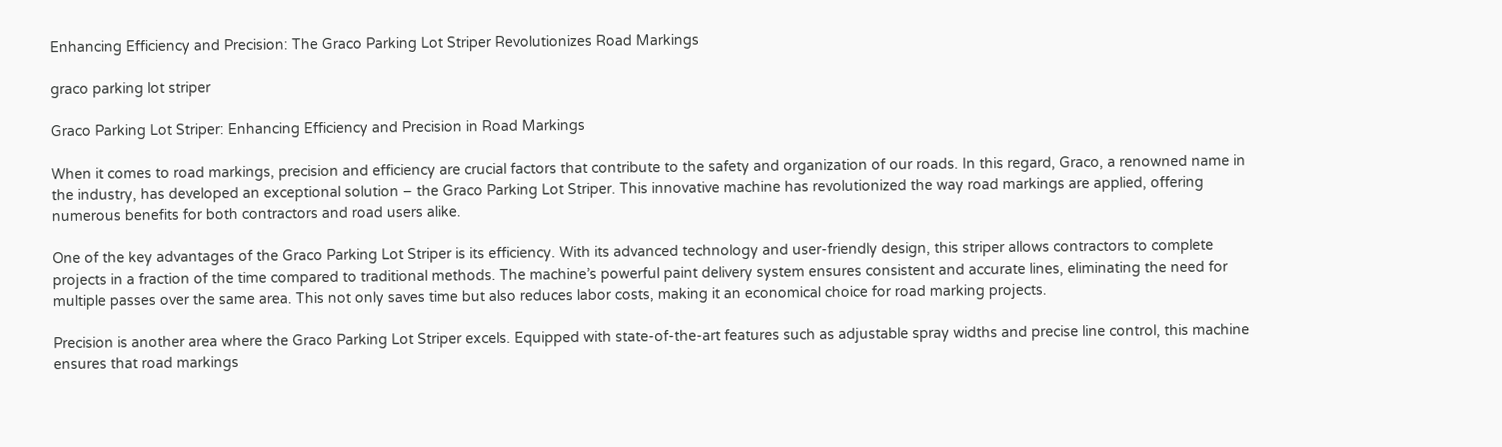Enhancing Efficiency and Precision: The Graco Parking Lot Striper Revolutionizes Road Markings

graco parking lot striper

Graco Parking Lot Striper: Enhancing Efficiency and Precision in Road Markings

When it comes to road markings, precision and efficiency are crucial factors that contribute to the safety and organization of our roads. In this regard, Graco, a renowned name in the industry, has developed an exceptional solution – the Graco Parking Lot Striper. This innovative machine has revolutionized the way road markings are applied, offering numerous benefits for both contractors and road users alike.

One of the key advantages of the Graco Parking Lot Striper is its efficiency. With its advanced technology and user-friendly design, this striper allows contractors to complete projects in a fraction of the time compared to traditional methods. The machine’s powerful paint delivery system ensures consistent and accurate lines, eliminating the need for multiple passes over the same area. This not only saves time but also reduces labor costs, making it an economical choice for road marking projects.

Precision is another area where the Graco Parking Lot Striper excels. Equipped with state-of-the-art features such as adjustable spray widths and precise line control, this machine ensures that road markings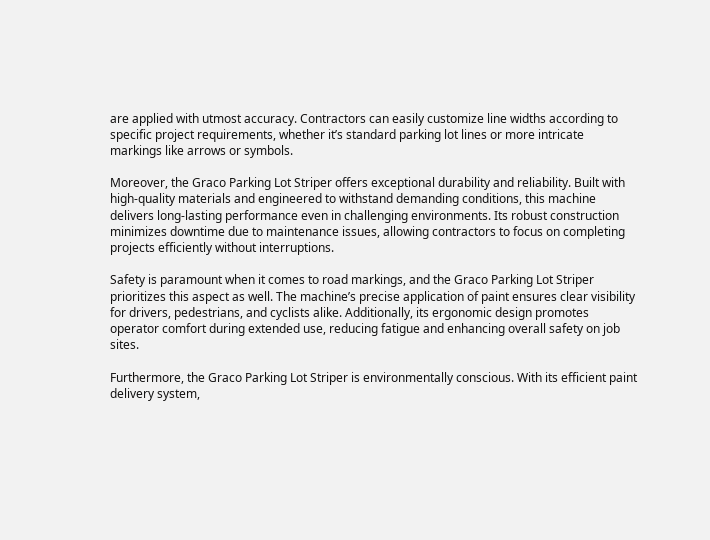are applied with utmost accuracy. Contractors can easily customize line widths according to specific project requirements, whether it’s standard parking lot lines or more intricate markings like arrows or symbols.

Moreover, the Graco Parking Lot Striper offers exceptional durability and reliability. Built with high-quality materials and engineered to withstand demanding conditions, this machine delivers long-lasting performance even in challenging environments. Its robust construction minimizes downtime due to maintenance issues, allowing contractors to focus on completing projects efficiently without interruptions.

Safety is paramount when it comes to road markings, and the Graco Parking Lot Striper prioritizes this aspect as well. The machine’s precise application of paint ensures clear visibility for drivers, pedestrians, and cyclists alike. Additionally, its ergonomic design promotes operator comfort during extended use, reducing fatigue and enhancing overall safety on job sites.

Furthermore, the Graco Parking Lot Striper is environmentally conscious. With its efficient paint delivery system,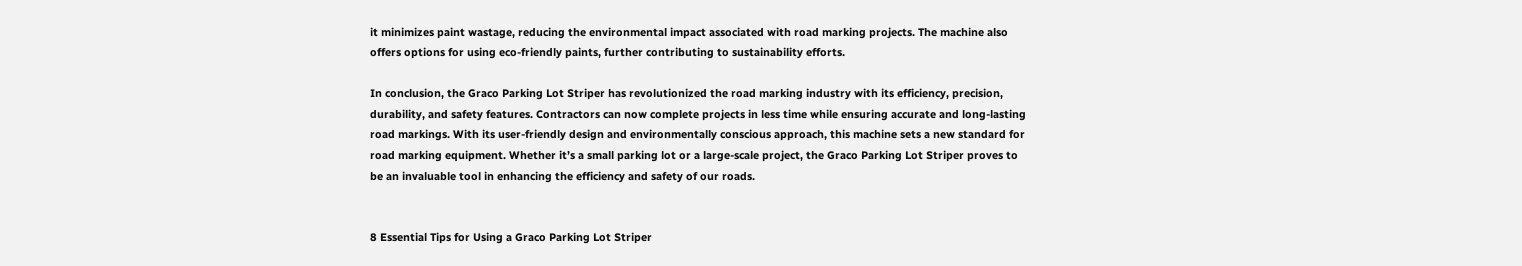it minimizes paint wastage, reducing the environmental impact associated with road marking projects. The machine also offers options for using eco-friendly paints, further contributing to sustainability efforts.

In conclusion, the Graco Parking Lot Striper has revolutionized the road marking industry with its efficiency, precision, durability, and safety features. Contractors can now complete projects in less time while ensuring accurate and long-lasting road markings. With its user-friendly design and environmentally conscious approach, this machine sets a new standard for road marking equipment. Whether it’s a small parking lot or a large-scale project, the Graco Parking Lot Striper proves to be an invaluable tool in enhancing the efficiency and safety of our roads.


8 Essential Tips for Using a Graco Parking Lot Striper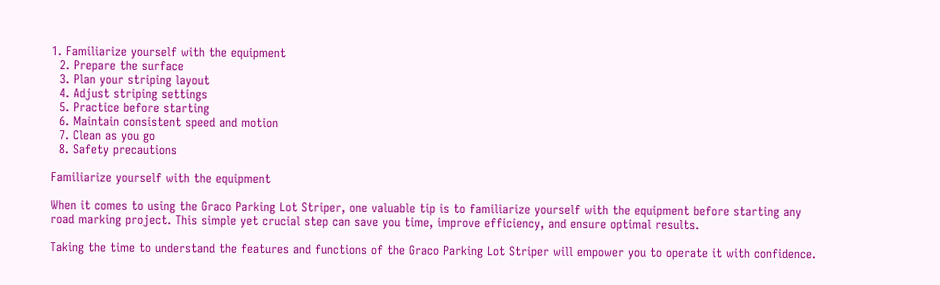1. Familiarize yourself with the equipment
  2. Prepare the surface
  3. Plan your striping layout
  4. Adjust striping settings
  5. Practice before starting
  6. Maintain consistent speed and motion
  7. Clean as you go
  8. Safety precautions

Familiarize yourself with the equipment

When it comes to using the Graco Parking Lot Striper, one valuable tip is to familiarize yourself with the equipment before starting any road marking project. This simple yet crucial step can save you time, improve efficiency, and ensure optimal results.

Taking the time to understand the features and functions of the Graco Parking Lot Striper will empower you to operate it with confidence.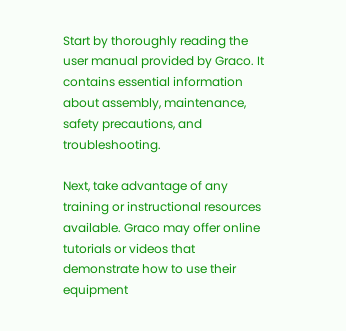Start by thoroughly reading the user manual provided by Graco. It contains essential information about assembly, maintenance, safety precautions, and troubleshooting.

Next, take advantage of any training or instructional resources available. Graco may offer online tutorials or videos that demonstrate how to use their equipment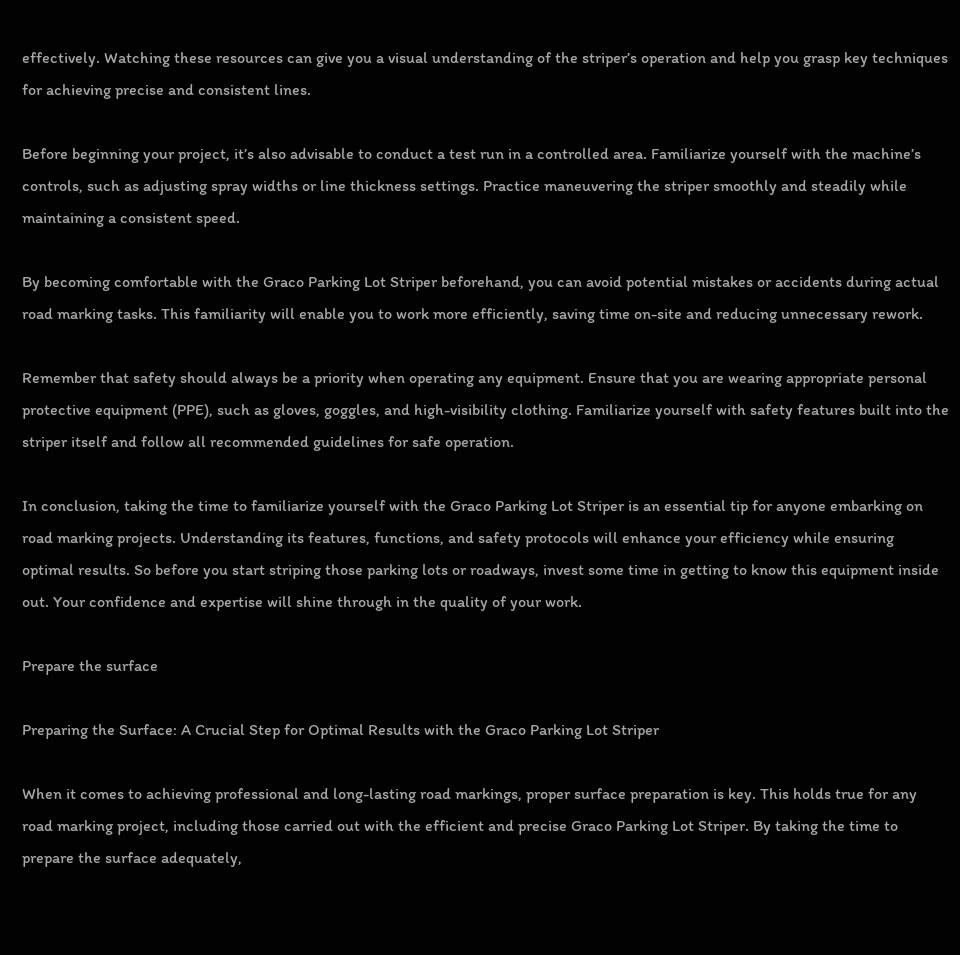effectively. Watching these resources can give you a visual understanding of the striper’s operation and help you grasp key techniques for achieving precise and consistent lines.

Before beginning your project, it’s also advisable to conduct a test run in a controlled area. Familiarize yourself with the machine’s controls, such as adjusting spray widths or line thickness settings. Practice maneuvering the striper smoothly and steadily while maintaining a consistent speed.

By becoming comfortable with the Graco Parking Lot Striper beforehand, you can avoid potential mistakes or accidents during actual road marking tasks. This familiarity will enable you to work more efficiently, saving time on-site and reducing unnecessary rework.

Remember that safety should always be a priority when operating any equipment. Ensure that you are wearing appropriate personal protective equipment (PPE), such as gloves, goggles, and high-visibility clothing. Familiarize yourself with safety features built into the striper itself and follow all recommended guidelines for safe operation.

In conclusion, taking the time to familiarize yourself with the Graco Parking Lot Striper is an essential tip for anyone embarking on road marking projects. Understanding its features, functions, and safety protocols will enhance your efficiency while ensuring optimal results. So before you start striping those parking lots or roadways, invest some time in getting to know this equipment inside out. Your confidence and expertise will shine through in the quality of your work.

Prepare the surface

Preparing the Surface: A Crucial Step for Optimal Results with the Graco Parking Lot Striper

When it comes to achieving professional and long-lasting road markings, proper surface preparation is key. This holds true for any road marking project, including those carried out with the efficient and precise Graco Parking Lot Striper. By taking the time to prepare the surface adequately,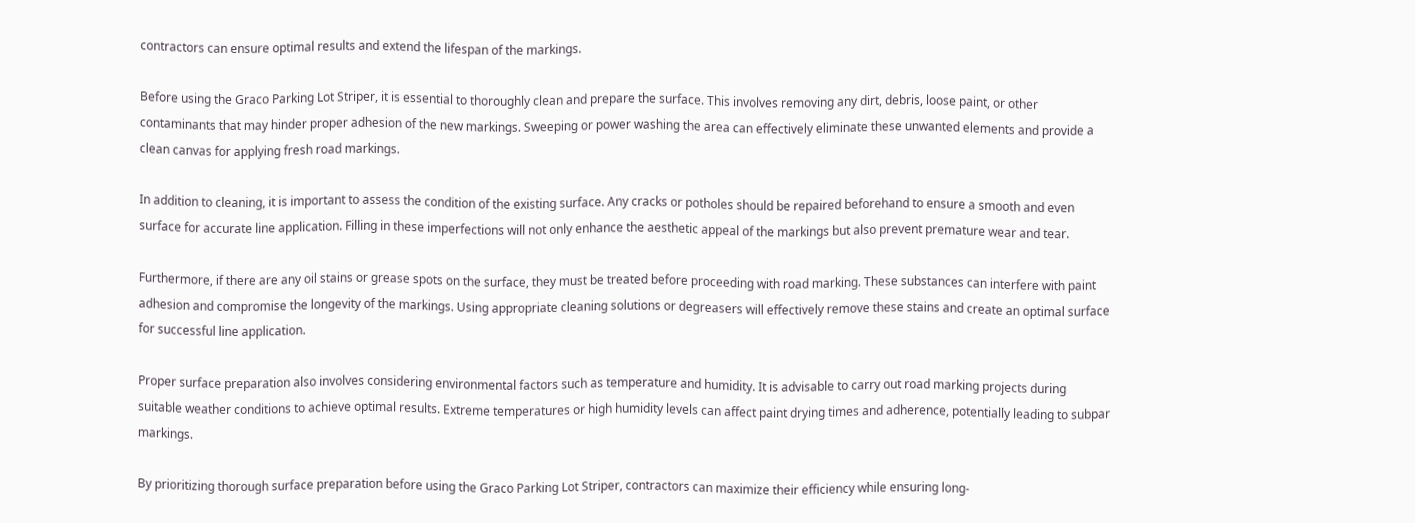contractors can ensure optimal results and extend the lifespan of the markings.

Before using the Graco Parking Lot Striper, it is essential to thoroughly clean and prepare the surface. This involves removing any dirt, debris, loose paint, or other contaminants that may hinder proper adhesion of the new markings. Sweeping or power washing the area can effectively eliminate these unwanted elements and provide a clean canvas for applying fresh road markings.

In addition to cleaning, it is important to assess the condition of the existing surface. Any cracks or potholes should be repaired beforehand to ensure a smooth and even surface for accurate line application. Filling in these imperfections will not only enhance the aesthetic appeal of the markings but also prevent premature wear and tear.

Furthermore, if there are any oil stains or grease spots on the surface, they must be treated before proceeding with road marking. These substances can interfere with paint adhesion and compromise the longevity of the markings. Using appropriate cleaning solutions or degreasers will effectively remove these stains and create an optimal surface for successful line application.

Proper surface preparation also involves considering environmental factors such as temperature and humidity. It is advisable to carry out road marking projects during suitable weather conditions to achieve optimal results. Extreme temperatures or high humidity levels can affect paint drying times and adherence, potentially leading to subpar markings.

By prioritizing thorough surface preparation before using the Graco Parking Lot Striper, contractors can maximize their efficiency while ensuring long-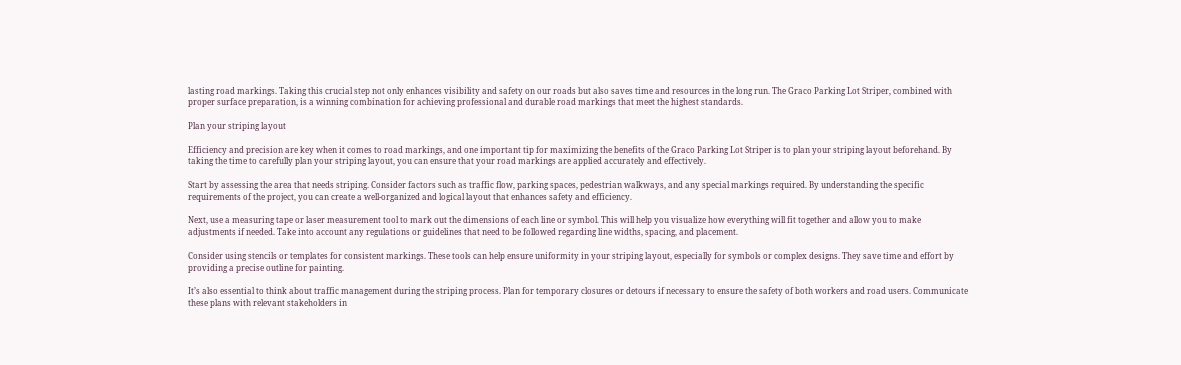lasting road markings. Taking this crucial step not only enhances visibility and safety on our roads but also saves time and resources in the long run. The Graco Parking Lot Striper, combined with proper surface preparation, is a winning combination for achieving professional and durable road markings that meet the highest standards.

Plan your striping layout

Efficiency and precision are key when it comes to road markings, and one important tip for maximizing the benefits of the Graco Parking Lot Striper is to plan your striping layout beforehand. By taking the time to carefully plan your striping layout, you can ensure that your road markings are applied accurately and effectively.

Start by assessing the area that needs striping. Consider factors such as traffic flow, parking spaces, pedestrian walkways, and any special markings required. By understanding the specific requirements of the project, you can create a well-organized and logical layout that enhances safety and efficiency.

Next, use a measuring tape or laser measurement tool to mark out the dimensions of each line or symbol. This will help you visualize how everything will fit together and allow you to make adjustments if needed. Take into account any regulations or guidelines that need to be followed regarding line widths, spacing, and placement.

Consider using stencils or templates for consistent markings. These tools can help ensure uniformity in your striping layout, especially for symbols or complex designs. They save time and effort by providing a precise outline for painting.

It’s also essential to think about traffic management during the striping process. Plan for temporary closures or detours if necessary to ensure the safety of both workers and road users. Communicate these plans with relevant stakeholders in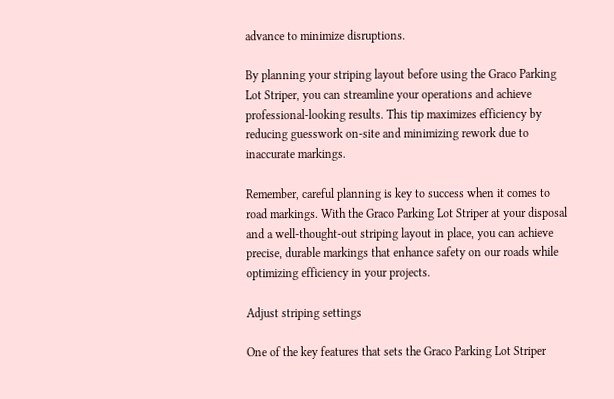advance to minimize disruptions.

By planning your striping layout before using the Graco Parking Lot Striper, you can streamline your operations and achieve professional-looking results. This tip maximizes efficiency by reducing guesswork on-site and minimizing rework due to inaccurate markings.

Remember, careful planning is key to success when it comes to road markings. With the Graco Parking Lot Striper at your disposal and a well-thought-out striping layout in place, you can achieve precise, durable markings that enhance safety on our roads while optimizing efficiency in your projects.

Adjust striping settings

One of the key features that sets the Graco Parking Lot Striper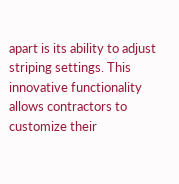apart is its ability to adjust striping settings. This innovative functionality allows contractors to customize their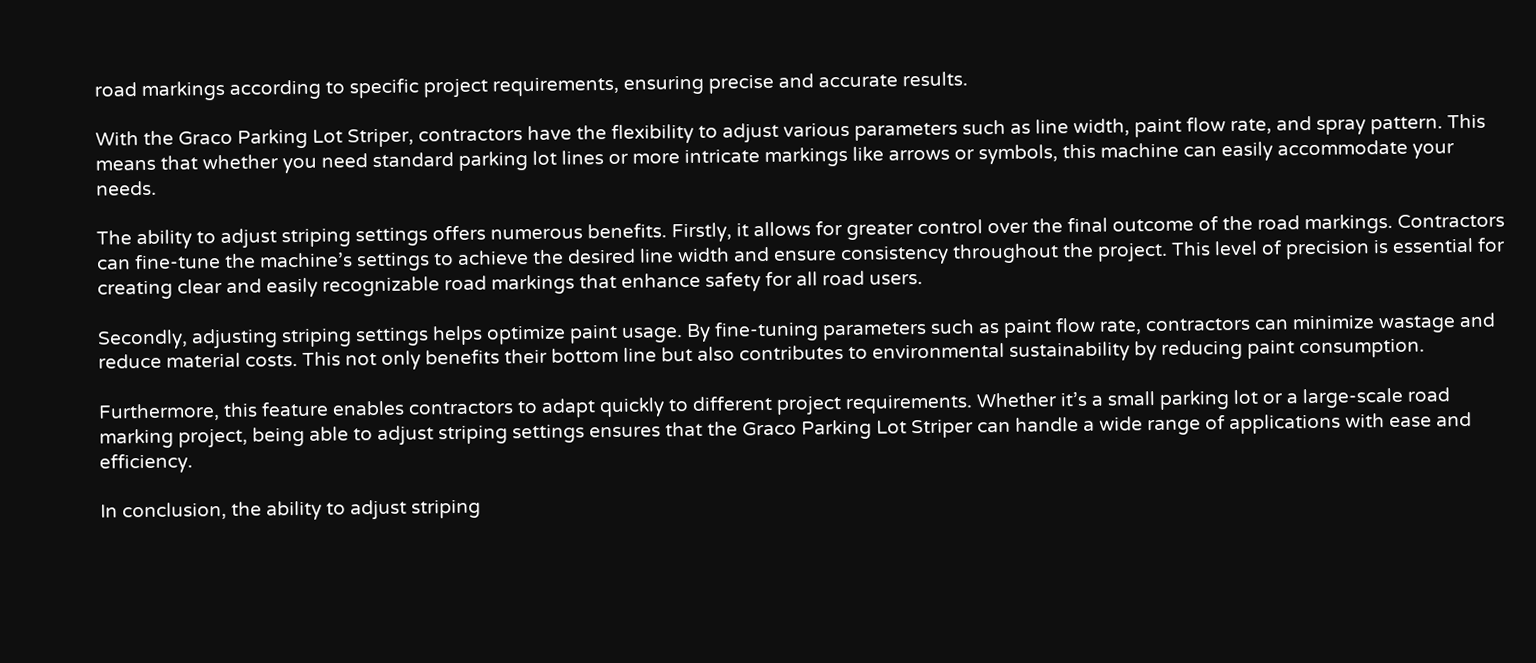road markings according to specific project requirements, ensuring precise and accurate results.

With the Graco Parking Lot Striper, contractors have the flexibility to adjust various parameters such as line width, paint flow rate, and spray pattern. This means that whether you need standard parking lot lines or more intricate markings like arrows or symbols, this machine can easily accommodate your needs.

The ability to adjust striping settings offers numerous benefits. Firstly, it allows for greater control over the final outcome of the road markings. Contractors can fine-tune the machine’s settings to achieve the desired line width and ensure consistency throughout the project. This level of precision is essential for creating clear and easily recognizable road markings that enhance safety for all road users.

Secondly, adjusting striping settings helps optimize paint usage. By fine-tuning parameters such as paint flow rate, contractors can minimize wastage and reduce material costs. This not only benefits their bottom line but also contributes to environmental sustainability by reducing paint consumption.

Furthermore, this feature enables contractors to adapt quickly to different project requirements. Whether it’s a small parking lot or a large-scale road marking project, being able to adjust striping settings ensures that the Graco Parking Lot Striper can handle a wide range of applications with ease and efficiency.

In conclusion, the ability to adjust striping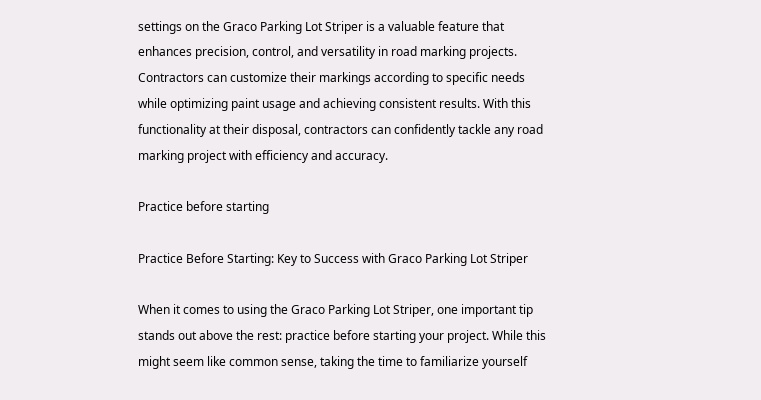settings on the Graco Parking Lot Striper is a valuable feature that enhances precision, control, and versatility in road marking projects. Contractors can customize their markings according to specific needs while optimizing paint usage and achieving consistent results. With this functionality at their disposal, contractors can confidently tackle any road marking project with efficiency and accuracy.

Practice before starting

Practice Before Starting: Key to Success with Graco Parking Lot Striper

When it comes to using the Graco Parking Lot Striper, one important tip stands out above the rest: practice before starting your project. While this might seem like common sense, taking the time to familiarize yourself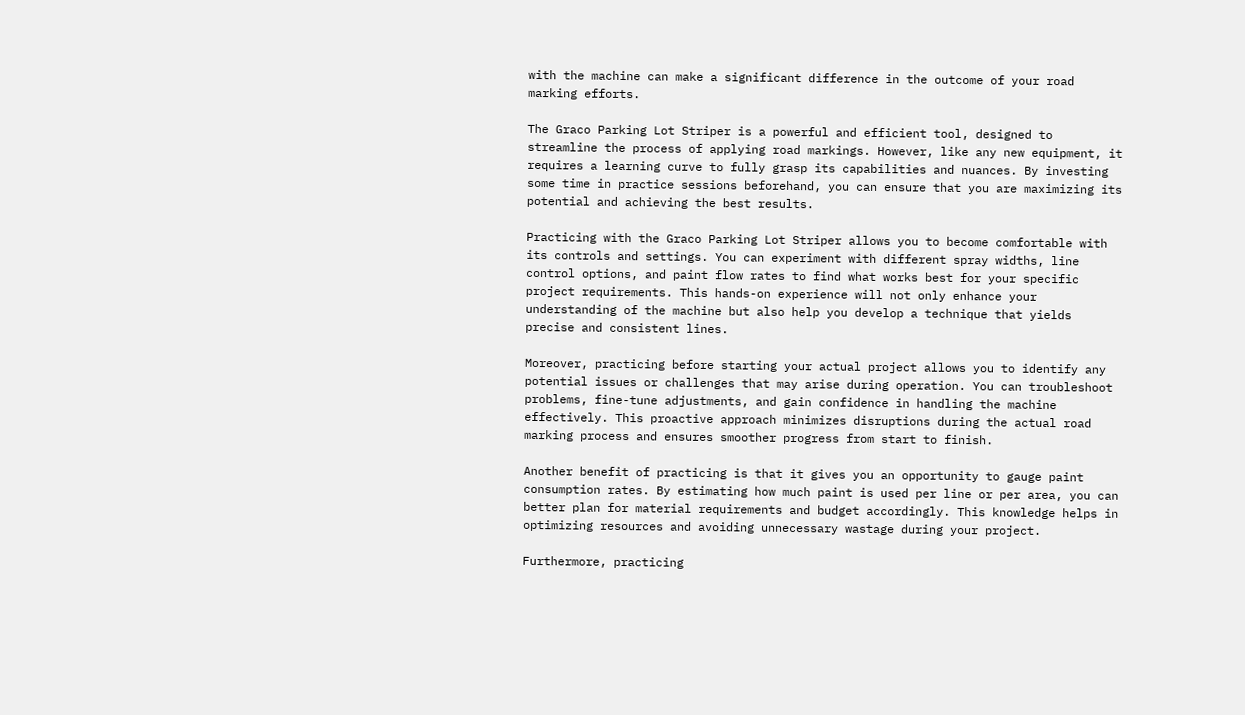with the machine can make a significant difference in the outcome of your road marking efforts.

The Graco Parking Lot Striper is a powerful and efficient tool, designed to streamline the process of applying road markings. However, like any new equipment, it requires a learning curve to fully grasp its capabilities and nuances. By investing some time in practice sessions beforehand, you can ensure that you are maximizing its potential and achieving the best results.

Practicing with the Graco Parking Lot Striper allows you to become comfortable with its controls and settings. You can experiment with different spray widths, line control options, and paint flow rates to find what works best for your specific project requirements. This hands-on experience will not only enhance your understanding of the machine but also help you develop a technique that yields precise and consistent lines.

Moreover, practicing before starting your actual project allows you to identify any potential issues or challenges that may arise during operation. You can troubleshoot problems, fine-tune adjustments, and gain confidence in handling the machine effectively. This proactive approach minimizes disruptions during the actual road marking process and ensures smoother progress from start to finish.

Another benefit of practicing is that it gives you an opportunity to gauge paint consumption rates. By estimating how much paint is used per line or per area, you can better plan for material requirements and budget accordingly. This knowledge helps in optimizing resources and avoiding unnecessary wastage during your project.

Furthermore, practicing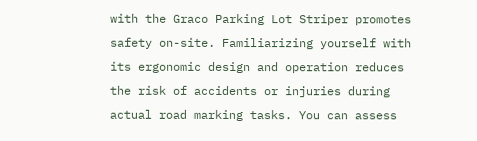with the Graco Parking Lot Striper promotes safety on-site. Familiarizing yourself with its ergonomic design and operation reduces the risk of accidents or injuries during actual road marking tasks. You can assess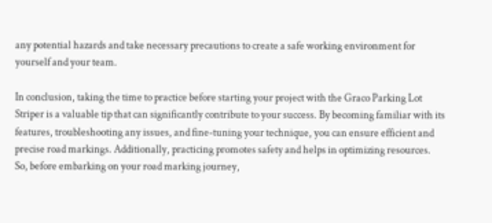any potential hazards and take necessary precautions to create a safe working environment for yourself and your team.

In conclusion, taking the time to practice before starting your project with the Graco Parking Lot Striper is a valuable tip that can significantly contribute to your success. By becoming familiar with its features, troubleshooting any issues, and fine-tuning your technique, you can ensure efficient and precise road markings. Additionally, practicing promotes safety and helps in optimizing resources. So, before embarking on your road marking journey,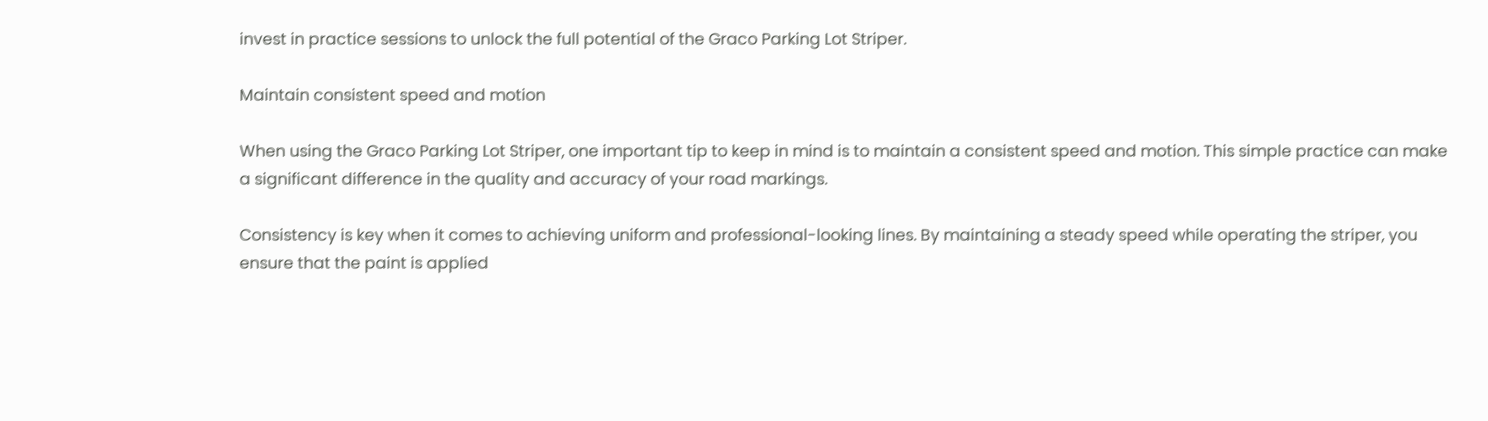invest in practice sessions to unlock the full potential of the Graco Parking Lot Striper.

Maintain consistent speed and motion

When using the Graco Parking Lot Striper, one important tip to keep in mind is to maintain a consistent speed and motion. This simple practice can make a significant difference in the quality and accuracy of your road markings.

Consistency is key when it comes to achieving uniform and professional-looking lines. By maintaining a steady speed while operating the striper, you ensure that the paint is applied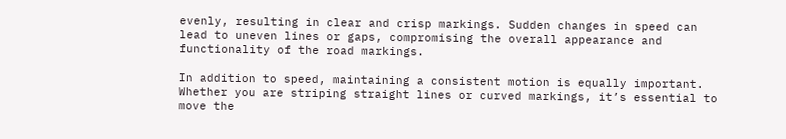evenly, resulting in clear and crisp markings. Sudden changes in speed can lead to uneven lines or gaps, compromising the overall appearance and functionality of the road markings.

In addition to speed, maintaining a consistent motion is equally important. Whether you are striping straight lines or curved markings, it’s essential to move the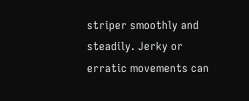striper smoothly and steadily. Jerky or erratic movements can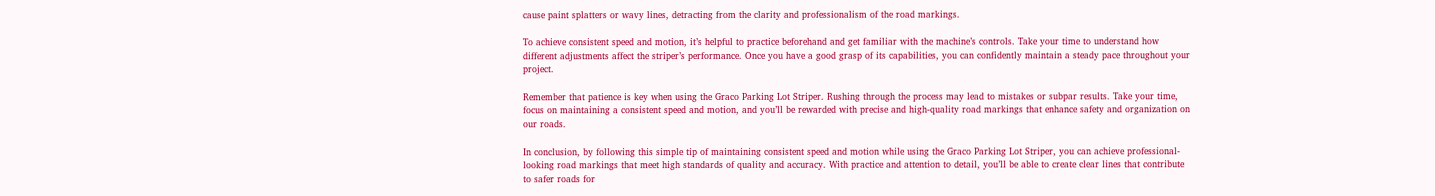cause paint splatters or wavy lines, detracting from the clarity and professionalism of the road markings.

To achieve consistent speed and motion, it’s helpful to practice beforehand and get familiar with the machine’s controls. Take your time to understand how different adjustments affect the striper’s performance. Once you have a good grasp of its capabilities, you can confidently maintain a steady pace throughout your project.

Remember that patience is key when using the Graco Parking Lot Striper. Rushing through the process may lead to mistakes or subpar results. Take your time, focus on maintaining a consistent speed and motion, and you’ll be rewarded with precise and high-quality road markings that enhance safety and organization on our roads.

In conclusion, by following this simple tip of maintaining consistent speed and motion while using the Graco Parking Lot Striper, you can achieve professional-looking road markings that meet high standards of quality and accuracy. With practice and attention to detail, you’ll be able to create clear lines that contribute to safer roads for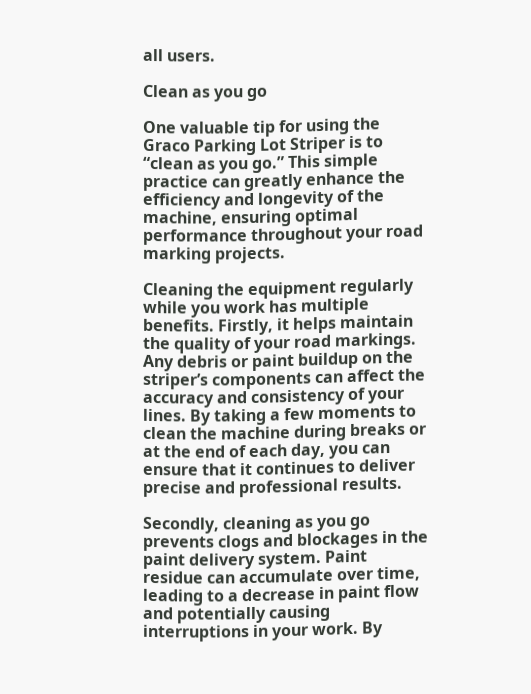all users.

Clean as you go

One valuable tip for using the Graco Parking Lot Striper is to “clean as you go.” This simple practice can greatly enhance the efficiency and longevity of the machine, ensuring optimal performance throughout your road marking projects.

Cleaning the equipment regularly while you work has multiple benefits. Firstly, it helps maintain the quality of your road markings. Any debris or paint buildup on the striper’s components can affect the accuracy and consistency of your lines. By taking a few moments to clean the machine during breaks or at the end of each day, you can ensure that it continues to deliver precise and professional results.

Secondly, cleaning as you go prevents clogs and blockages in the paint delivery system. Paint residue can accumulate over time, leading to a decrease in paint flow and potentially causing interruptions in your work. By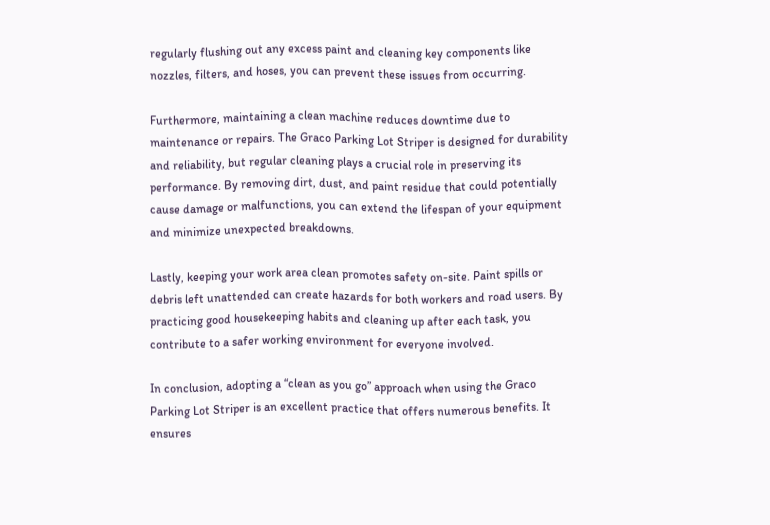regularly flushing out any excess paint and cleaning key components like nozzles, filters, and hoses, you can prevent these issues from occurring.

Furthermore, maintaining a clean machine reduces downtime due to maintenance or repairs. The Graco Parking Lot Striper is designed for durability and reliability, but regular cleaning plays a crucial role in preserving its performance. By removing dirt, dust, and paint residue that could potentially cause damage or malfunctions, you can extend the lifespan of your equipment and minimize unexpected breakdowns.

Lastly, keeping your work area clean promotes safety on-site. Paint spills or debris left unattended can create hazards for both workers and road users. By practicing good housekeeping habits and cleaning up after each task, you contribute to a safer working environment for everyone involved.

In conclusion, adopting a “clean as you go” approach when using the Graco Parking Lot Striper is an excellent practice that offers numerous benefits. It ensures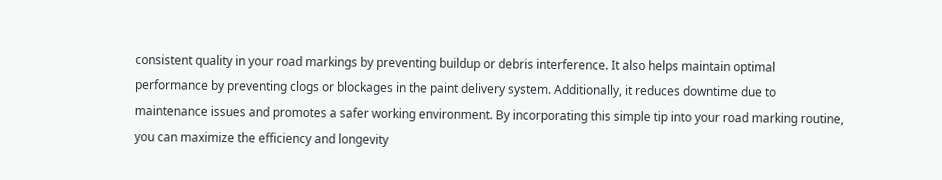consistent quality in your road markings by preventing buildup or debris interference. It also helps maintain optimal performance by preventing clogs or blockages in the paint delivery system. Additionally, it reduces downtime due to maintenance issues and promotes a safer working environment. By incorporating this simple tip into your road marking routine, you can maximize the efficiency and longevity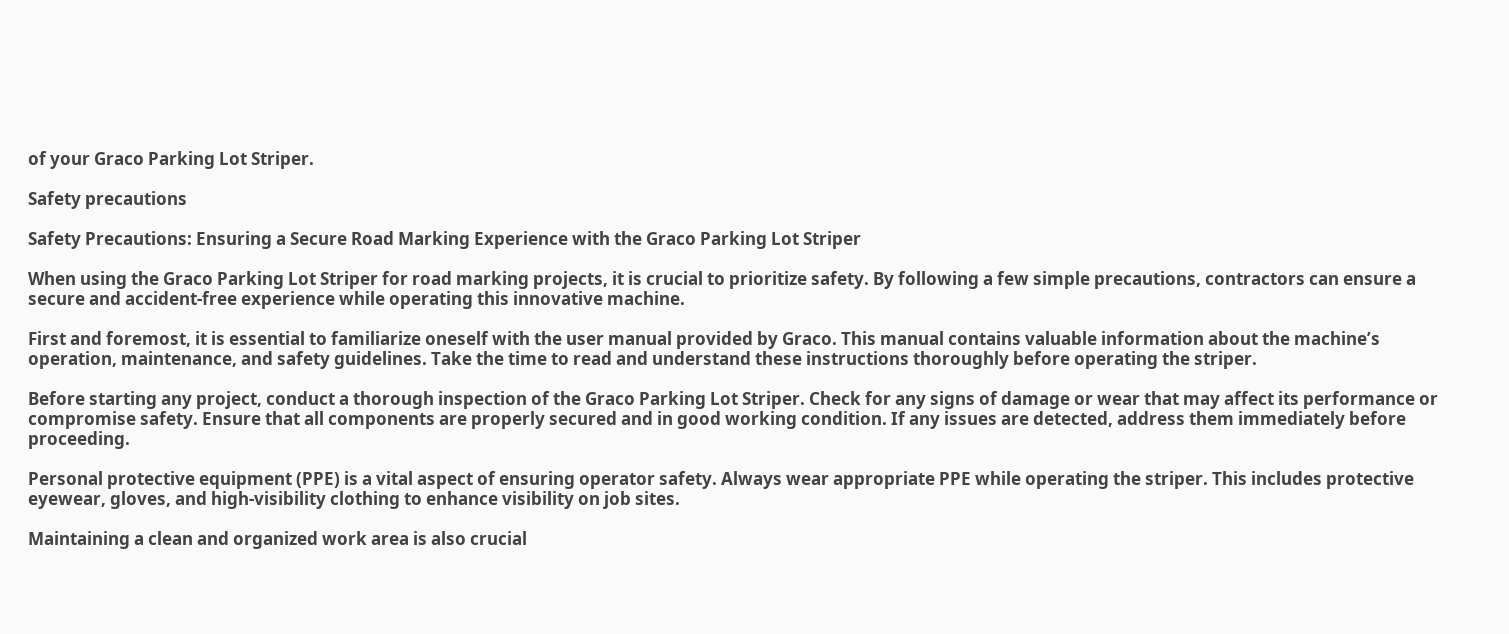of your Graco Parking Lot Striper.

Safety precautions

Safety Precautions: Ensuring a Secure Road Marking Experience with the Graco Parking Lot Striper

When using the Graco Parking Lot Striper for road marking projects, it is crucial to prioritize safety. By following a few simple precautions, contractors can ensure a secure and accident-free experience while operating this innovative machine.

First and foremost, it is essential to familiarize oneself with the user manual provided by Graco. This manual contains valuable information about the machine’s operation, maintenance, and safety guidelines. Take the time to read and understand these instructions thoroughly before operating the striper.

Before starting any project, conduct a thorough inspection of the Graco Parking Lot Striper. Check for any signs of damage or wear that may affect its performance or compromise safety. Ensure that all components are properly secured and in good working condition. If any issues are detected, address them immediately before proceeding.

Personal protective equipment (PPE) is a vital aspect of ensuring operator safety. Always wear appropriate PPE while operating the striper. This includes protective eyewear, gloves, and high-visibility clothing to enhance visibility on job sites.

Maintaining a clean and organized work area is also crucial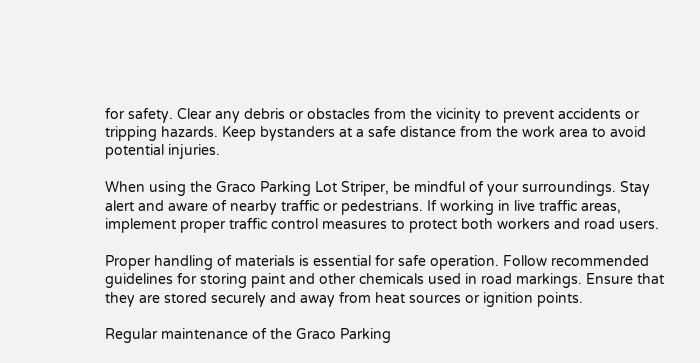for safety. Clear any debris or obstacles from the vicinity to prevent accidents or tripping hazards. Keep bystanders at a safe distance from the work area to avoid potential injuries.

When using the Graco Parking Lot Striper, be mindful of your surroundings. Stay alert and aware of nearby traffic or pedestrians. If working in live traffic areas, implement proper traffic control measures to protect both workers and road users.

Proper handling of materials is essential for safe operation. Follow recommended guidelines for storing paint and other chemicals used in road markings. Ensure that they are stored securely and away from heat sources or ignition points.

Regular maintenance of the Graco Parking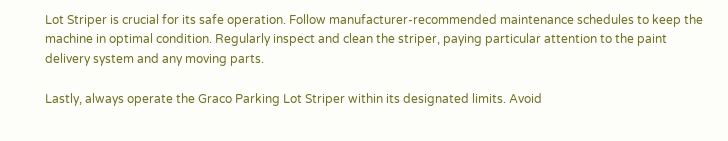Lot Striper is crucial for its safe operation. Follow manufacturer-recommended maintenance schedules to keep the machine in optimal condition. Regularly inspect and clean the striper, paying particular attention to the paint delivery system and any moving parts.

Lastly, always operate the Graco Parking Lot Striper within its designated limits. Avoid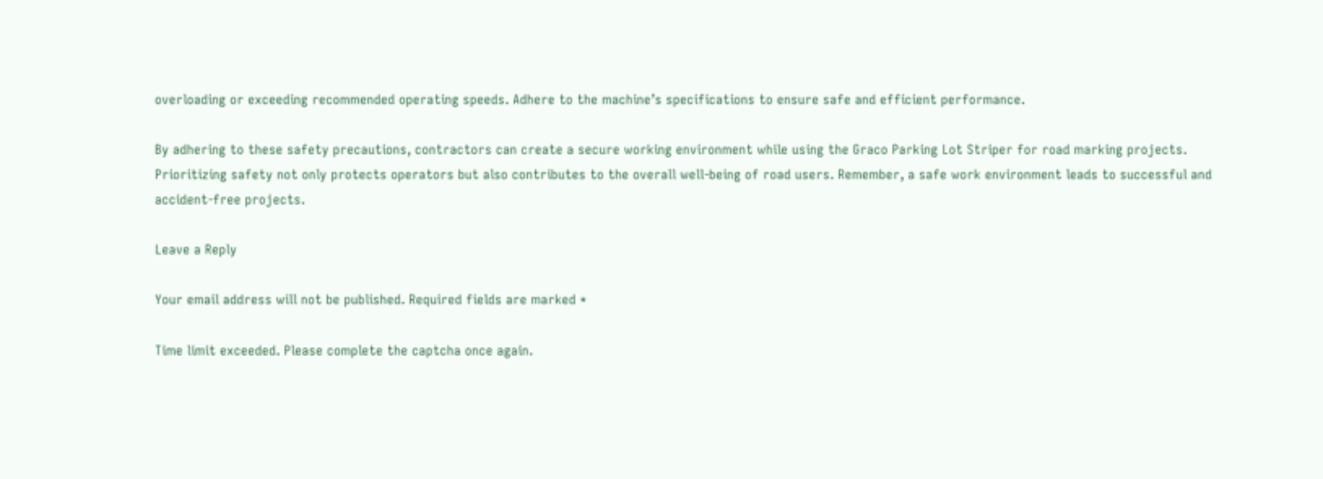overloading or exceeding recommended operating speeds. Adhere to the machine’s specifications to ensure safe and efficient performance.

By adhering to these safety precautions, contractors can create a secure working environment while using the Graco Parking Lot Striper for road marking projects. Prioritizing safety not only protects operators but also contributes to the overall well-being of road users. Remember, a safe work environment leads to successful and accident-free projects.

Leave a Reply

Your email address will not be published. Required fields are marked *

Time limit exceeded. Please complete the captcha once again.